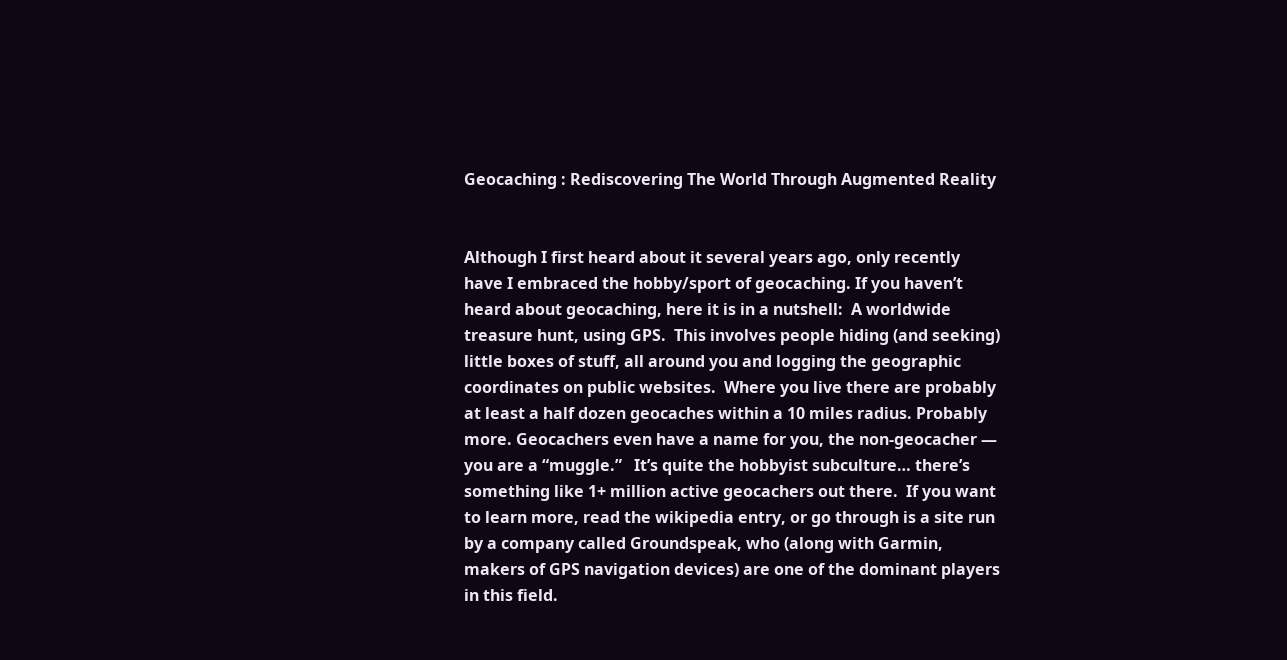Geocaching : Rediscovering The World Through Augmented Reality


Although I first heard about it several years ago, only recently have I embraced the hobby/sport of geocaching. If you haven’t heard about geocaching, here it is in a nutshell:  A worldwide treasure hunt, using GPS.  This involves people hiding (and seeking) little boxes of stuff, all around you and logging the geographic coordinates on public websites.  Where you live there are probably at least a half dozen geocaches within a 10 miles radius. Probably more. Geocachers even have a name for you, the non-geocacher — you are a “muggle.”   It’s quite the hobbyist subculture… there’s something like 1+ million active geocachers out there.  If you want to learn more, read the wikipedia entry, or go through is a site run by a company called Groundspeak, who (along with Garmin, makers of GPS navigation devices) are one of the dominant players in this field.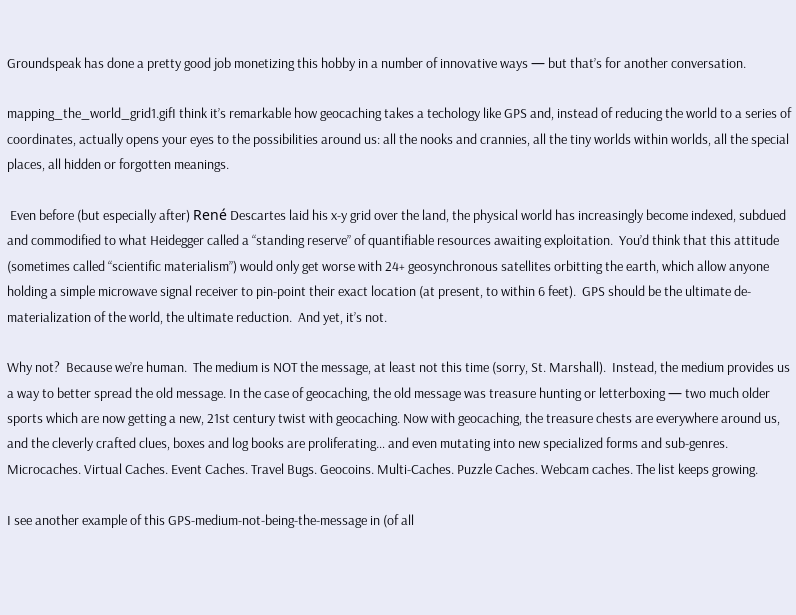Groundspeak has done a pretty good job monetizing this hobby in a number of innovative ways — but that’s for another conversation.

mapping_the_world_grid1.gifI think it’s remarkable how geocaching takes a techology like GPS and, instead of reducing the world to a series of coordinates, actually opens your eyes to the possibilities around us: all the nooks and crannies, all the tiny worlds within worlds, all the special places, all hidden or forgotten meanings.

 Even before (but especially after) René Descartes laid his x-y grid over the land, the physical world has increasingly become indexed, subdued and commodified to what Heidegger called a “standing reserve” of quantifiable resources awaiting exploitation.  You’d think that this attitude (sometimes called “scientific materialism”) would only get worse with 24+ geosynchronous satellites orbitting the earth, which allow anyone holding a simple microwave signal receiver to pin-point their exact location (at present, to within 6 feet).  GPS should be the ultimate de-materialization of the world, the ultimate reduction.  And yet, it’s not.

Why not?  Because we’re human.  The medium is NOT the message, at least not this time (sorry, St. Marshall).  Instead, the medium provides us a way to better spread the old message. In the case of geocaching, the old message was treasure hunting or letterboxing — two much older sports which are now getting a new, 21st century twist with geocaching. Now with geocaching, the treasure chests are everywhere around us, and the cleverly crafted clues, boxes and log books are proliferating… and even mutating into new specialized forms and sub-genres. Microcaches. Virtual Caches. Event Caches. Travel Bugs. Geocoins. Multi-Caches. Puzzle Caches. Webcam caches. The list keeps growing.

I see another example of this GPS-medium-not-being-the-message in (of all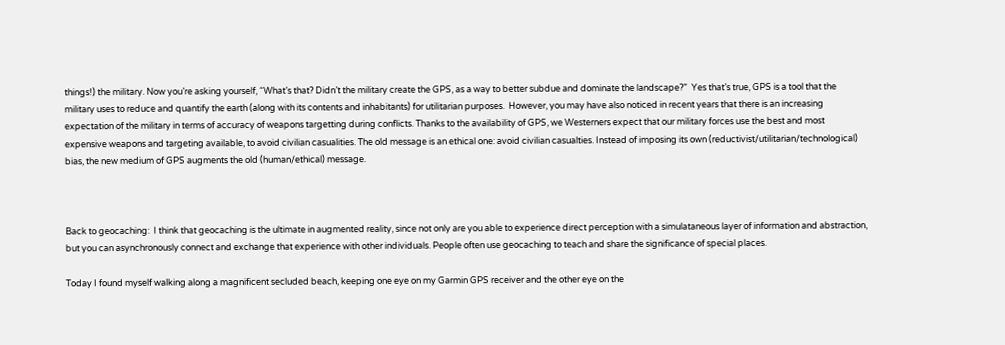things!) the military. Now you’re asking yourself, “What’s that? Didn’t the military create the GPS, as a way to better subdue and dominate the landscape?”  Yes that’s true, GPS is a tool that the military uses to reduce and quantify the earth (along with its contents and inhabitants) for utilitarian purposes.  However, you may have also noticed in recent years that there is an increasing expectation of the military in terms of accuracy of weapons targetting during conflicts. Thanks to the availability of GPS, we Westerners expect that our military forces use the best and most expensive weapons and targeting available, to avoid civilian casualities. The old message is an ethical one: avoid civilian casualties. Instead of imposing its own (reductivist/utilitarian/technological) bias, the new medium of GPS augments the old (human/ethical) message.



Back to geocaching:  I think that geocaching is the ultimate in augmented reality, since not only are you able to experience direct perception with a simulataneous layer of information and abstraction, but you can asynchronously connect and exchange that experience with other individuals. People often use geocaching to teach and share the significance of special places.

Today I found myself walking along a magnificent secluded beach, keeping one eye on my Garmin GPS receiver and the other eye on the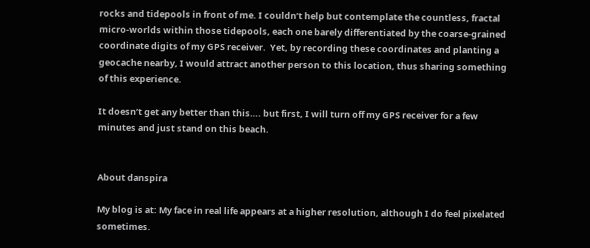rocks and tidepools in front of me. I couldn’t help but contemplate the countless, fractal micro-worlds within those tidepools, each one barely differentiated by the coarse-grained coordinate digits of my GPS receiver.  Yet, by recording these coordinates and planting a geocache nearby, I would attract another person to this location, thus sharing something of this experience.

It doesn’t get any better than this…. but first, I will turn off my GPS receiver for a few minutes and just stand on this beach.


About danspira

My blog is at: My face in real life appears at a higher resolution, although I do feel pixelated sometimes.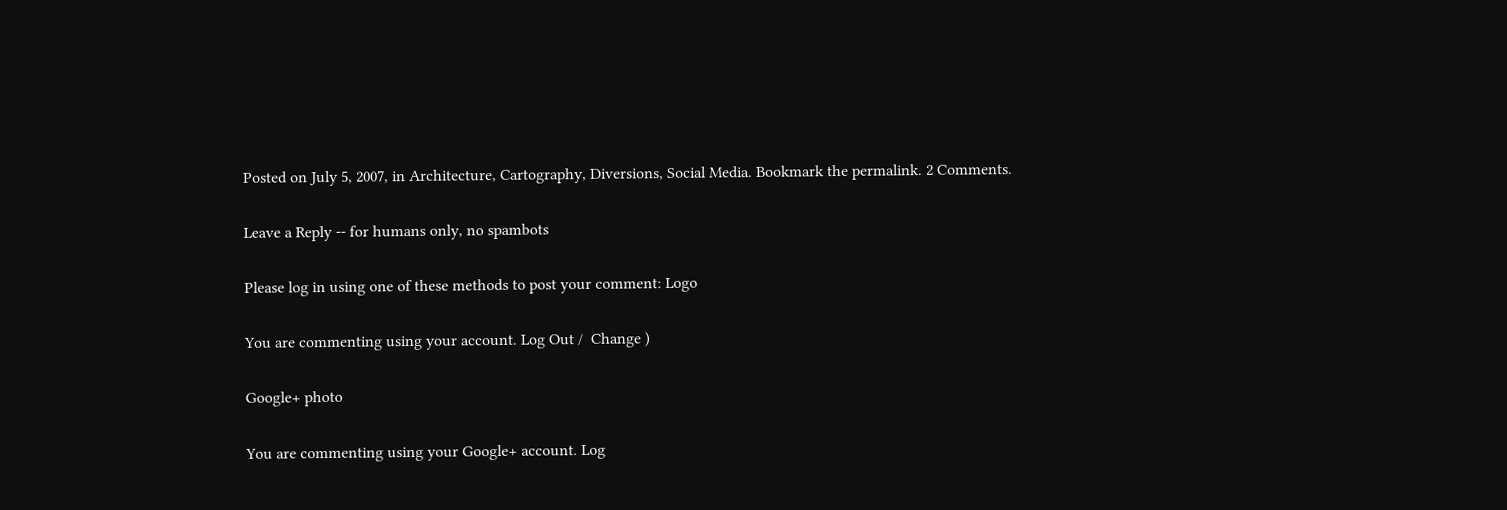Posted on July 5, 2007, in Architecture, Cartography, Diversions, Social Media. Bookmark the permalink. 2 Comments.

Leave a Reply -- for humans only, no spambots

Please log in using one of these methods to post your comment: Logo

You are commenting using your account. Log Out /  Change )

Google+ photo

You are commenting using your Google+ account. Log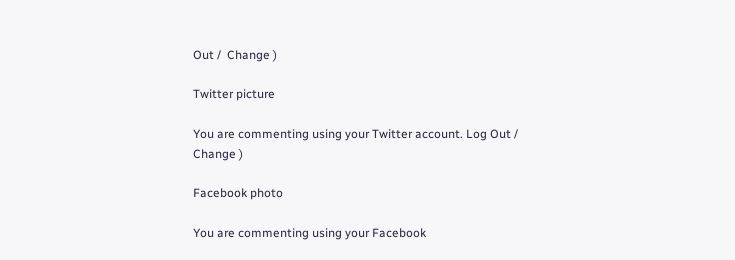Out /  Change )

Twitter picture

You are commenting using your Twitter account. Log Out /  Change )

Facebook photo

You are commenting using your Facebook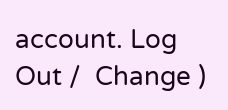account. Log Out /  Change )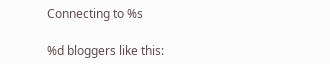Connecting to %s

%d bloggers like this: